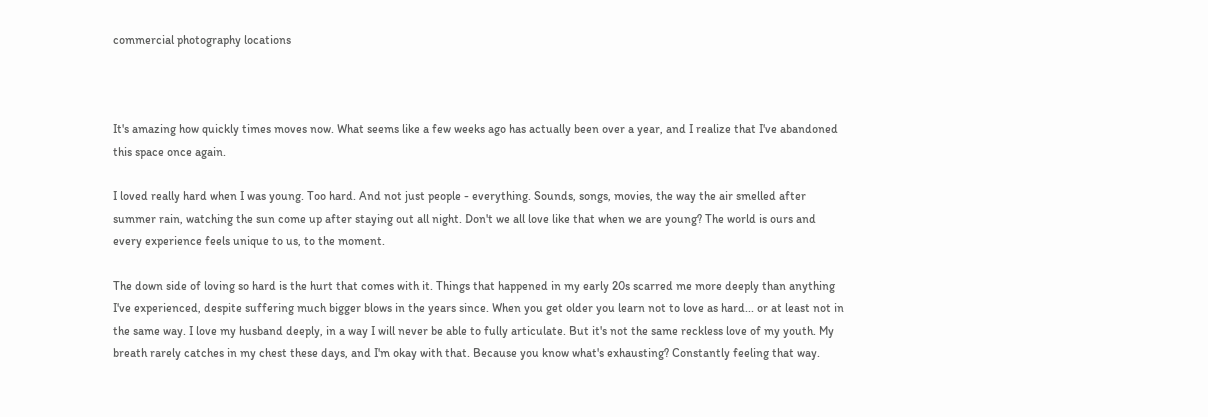commercial photography locations



It's amazing how quickly times moves now. What seems like a few weeks ago has actually been over a year, and I realize that I've abandoned this space once again.

I loved really hard when I was young. Too hard. And not just people - everything. Sounds, songs, movies, the way the air smelled after summer rain, watching the sun come up after staying out all night. Don't we all love like that when we are young? The world is ours and every experience feels unique to us, to the moment.

The down side of loving so hard is the hurt that comes with it. Things that happened in my early 20s scarred me more deeply than anything I've experienced, despite suffering much bigger blows in the years since. When you get older you learn not to love as hard... or at least not in the same way. I love my husband deeply, in a way I will never be able to fully articulate. But it's not the same reckless love of my youth. My breath rarely catches in my chest these days, and I'm okay with that. Because you know what's exhausting? Constantly feeling that way.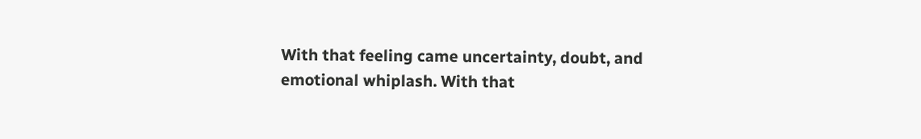With that feeling came uncertainty, doubt, and emotional whiplash. With that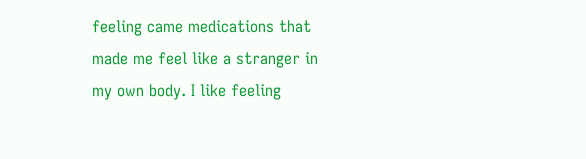feeling came medications that made me feel like a stranger in my own body. I like feeling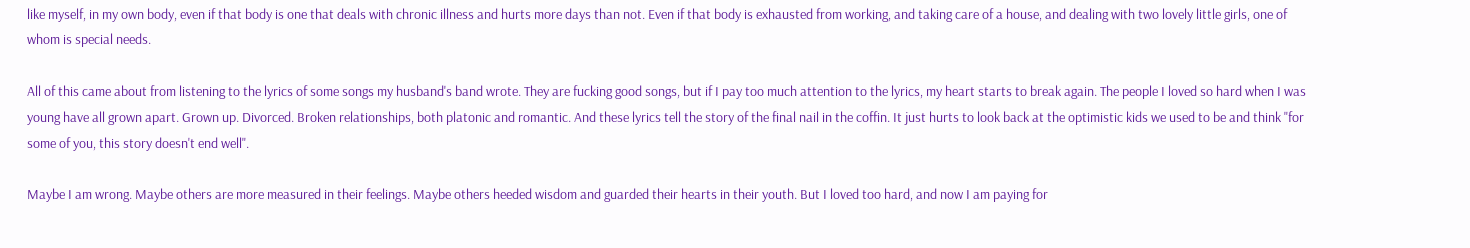like myself, in my own body, even if that body is one that deals with chronic illness and hurts more days than not. Even if that body is exhausted from working, and taking care of a house, and dealing with two lovely little girls, one of whom is special needs.

All of this came about from listening to the lyrics of some songs my husband's band wrote. They are fucking good songs, but if I pay too much attention to the lyrics, my heart starts to break again. The people I loved so hard when I was young have all grown apart. Grown up. Divorced. Broken relationships, both platonic and romantic. And these lyrics tell the story of the final nail in the coffin. It just hurts to look back at the optimistic kids we used to be and think "for some of you, this story doesn't end well".

Maybe I am wrong. Maybe others are more measured in their feelings. Maybe others heeded wisdom and guarded their hearts in their youth. But I loved too hard, and now I am paying for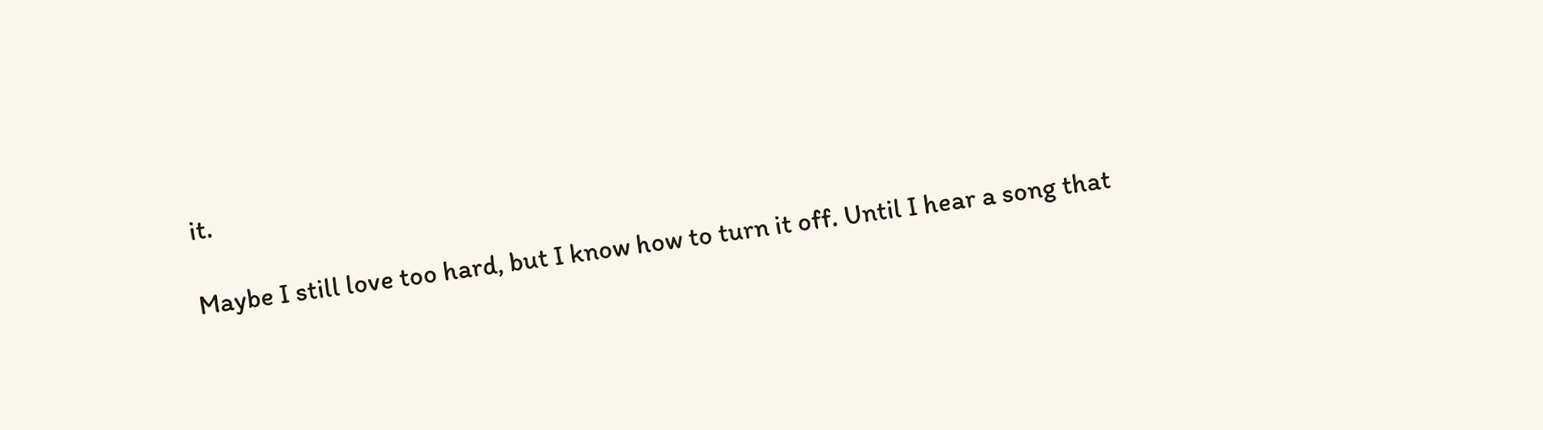it.

Maybe I still love too hard, but I know how to turn it off. Until I hear a song that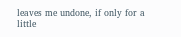leaves me undone, if only for a little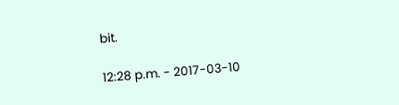bit.

12:28 p.m. - 2017-03-10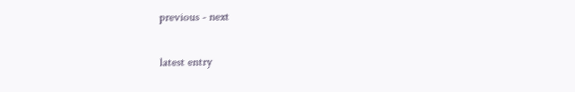previous - next

latest entry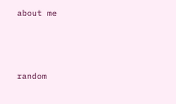about me





random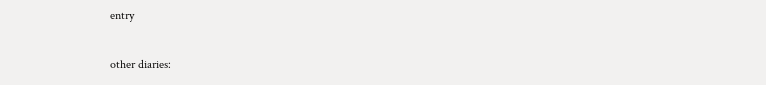entry

other diaries: